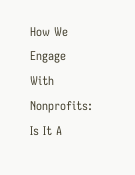How We Engage With Nonprofits: Is It A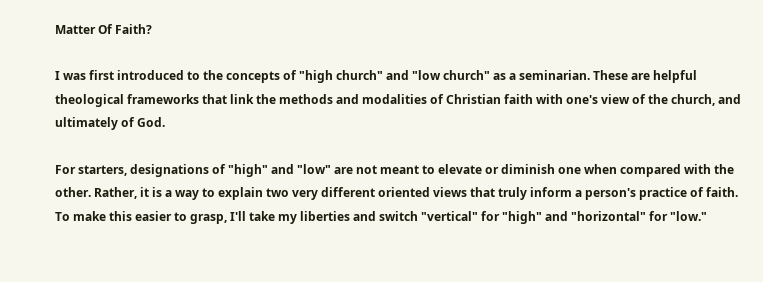Matter Of Faith?

I was first introduced to the concepts of "high church" and "low church" as a seminarian. These are helpful theological frameworks that link the methods and modalities of Christian faith with one's view of the church, and ultimately of God.

For starters, designations of "high" and "low" are not meant to elevate or diminish one when compared with the other. Rather, it is a way to explain two very different oriented views that truly inform a person's practice of faith. To make this easier to grasp, I'll take my liberties and switch "vertical" for "high" and "horizontal" for "low."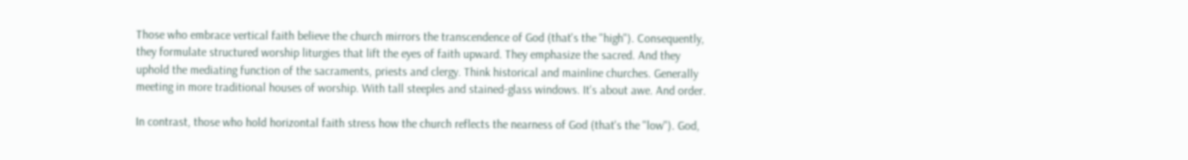Those who embrace vertical faith believe the church mirrors the transcendence of God (that's the "high"). Consequently, they formulate structured worship liturgies that lift the eyes of faith upward. They emphasize the sacred. And they uphold the mediating function of the sacraments, priests and clergy. Think historical and mainline churches. Generally meeting in more traditional houses of worship. With tall steeples and stained-glass windows. It's about awe. And order.

In contrast, those who hold horizontal faith stress how the church reflects the nearness of God (that's the "low"). God,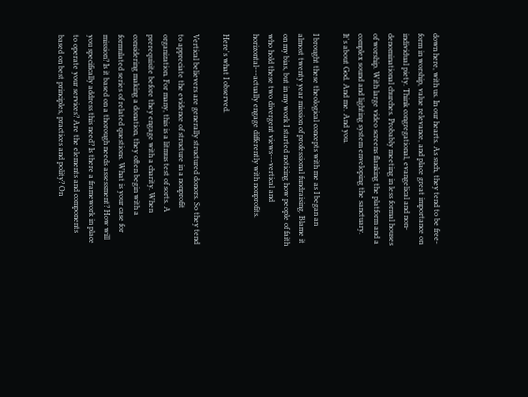down here, with us. In our hearts. As such, they tend to be free-form in worship, value relevance, and place great importance on individual piety. Think congregational, evangelical and non-denominational churches. Probably meeting in less formal houses of worship. With large video screens flanking the platform and a complex sound and lighting system enveloping the sanctuary. It's about God. And me. And you.

I brought these theological concepts with me as I began an almost twenty year mission of professional fundraising. Blame it on my bias, but in my work I started noticing how people of faith who hold these two divergent views---vertical and horizontal---actually engage differently with nonprofits.

Here's what I observed.

Vertical believers are generally structured donors. So they tend to appreciate the evidence of structure in a nonprofit organization. For many, this is a litmus test of sorts. A prerequisite before they engage with a charity. When considering making a donation, they often begin with a formulated series of related questions. What is your case for mission? Is it based on a thorough needs assessment? How will you specifically address this need? Is there a framework in place to operate your services? Are the elements and components based on best principles, practices and polity? On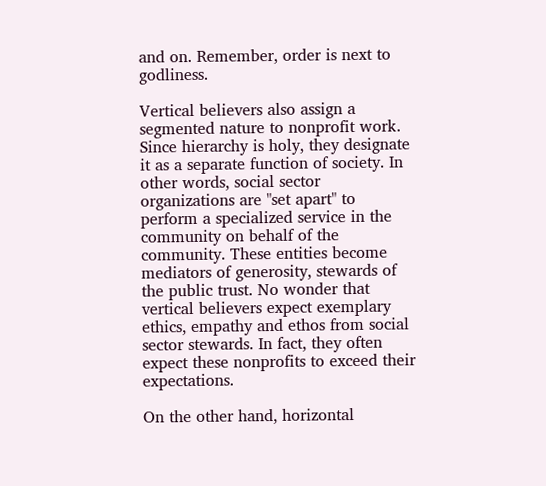and on. Remember, order is next to godliness.

Vertical believers also assign a segmented nature to nonprofit work. Since hierarchy is holy, they designate it as a separate function of society. In other words, social sector organizations are "set apart" to perform a specialized service in the community on behalf of the community. These entities become mediators of generosity, stewards of the public trust. No wonder that vertical believers expect exemplary ethics, empathy and ethos from social sector stewards. In fact, they often expect these nonprofits to exceed their expectations.

On the other hand, horizontal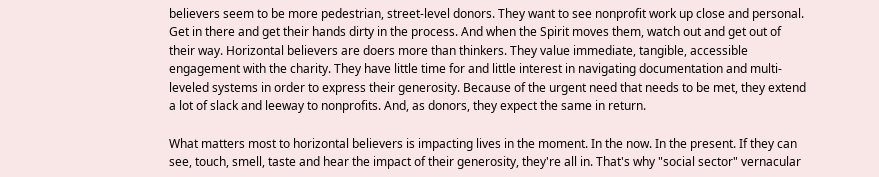believers seem to be more pedestrian, street-level donors. They want to see nonprofit work up close and personal. Get in there and get their hands dirty in the process. And when the Spirit moves them, watch out and get out of their way. Horizontal believers are doers more than thinkers. They value immediate, tangible, accessible engagement with the charity. They have little time for and little interest in navigating documentation and multi-leveled systems in order to express their generosity. Because of the urgent need that needs to be met, they extend a lot of slack and leeway to nonprofits. And, as donors, they expect the same in return.

What matters most to horizontal believers is impacting lives in the moment. In the now. In the present. If they can see, touch, smell, taste and hear the impact of their generosity, they're all in. That's why "social sector" vernacular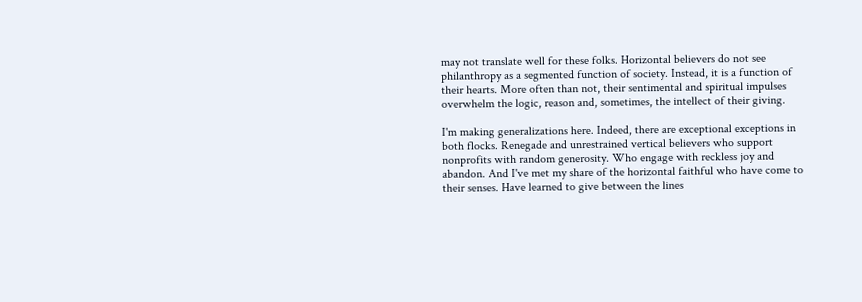may not translate well for these folks. Horizontal believers do not see philanthropy as a segmented function of society. Instead, it is a function of their hearts. More often than not, their sentimental and spiritual impulses overwhelm the logic, reason and, sometimes, the intellect of their giving.

I'm making generalizations here. Indeed, there are exceptional exceptions in both flocks. Renegade and unrestrained vertical believers who support nonprofits with random generosity. Who engage with reckless joy and abandon. And I've met my share of the horizontal faithful who have come to their senses. Have learned to give between the lines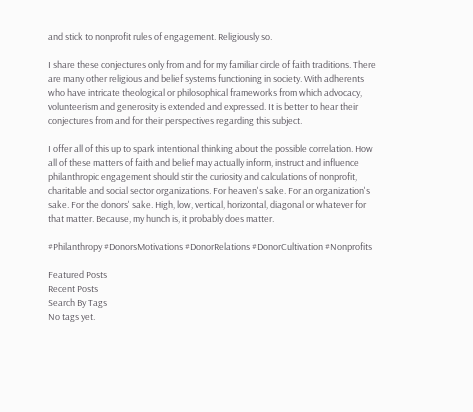and stick to nonprofit rules of engagement. Religiously so.

I share these conjectures only from and for my familiar circle of faith traditions. There are many other religious and belief systems functioning in society. With adherents who have intricate theological or philosophical frameworks from which advocacy, volunteerism and generosity is extended and expressed. It is better to hear their conjectures from and for their perspectives regarding this subject.

I offer all of this up to spark intentional thinking about the possible correlation. How all of these matters of faith and belief may actually inform, instruct and influence philanthropic engagement should stir the curiosity and calculations of nonprofit, charitable and social sector organizations. For heaven's sake. For an organization's sake. For the donors' sake. High, low, vertical, horizontal, diagonal or whatever for that matter. Because, my hunch is, it probably does matter.

#Philanthropy #DonorsMotivations #DonorRelations #DonorCultivation #Nonprofits

Featured Posts
Recent Posts
Search By Tags
No tags yet.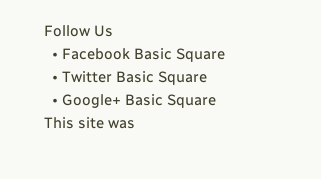Follow Us
  • Facebook Basic Square
  • Twitter Basic Square
  • Google+ Basic Square
This site was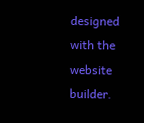designed with the
website builder.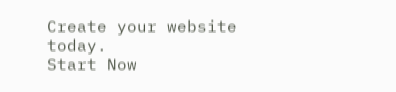Create your website today.
Start Now